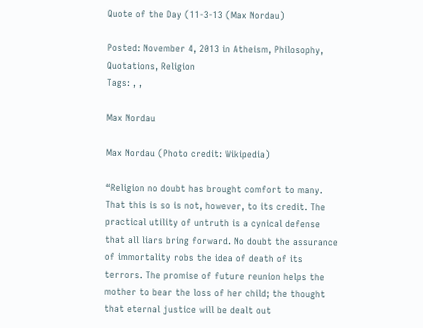Quote of the Day (11-3-13 (Max Nordau)

Posted: November 4, 2013 in Atheism, Philosophy, Quotations, Religion
Tags: , ,

Max Nordau

Max Nordau (Photo credit: Wikipedia)

“Religion no doubt has brought comfort to many. That this is so is not, however, to its credit. The practical utility of untruth is a cynical defense that all liars bring forward. No doubt the assurance of immortality robs the idea of death of its terrors. The promise of future reunion helps the mother to bear the loss of her child; the thought that eternal justice will be dealt out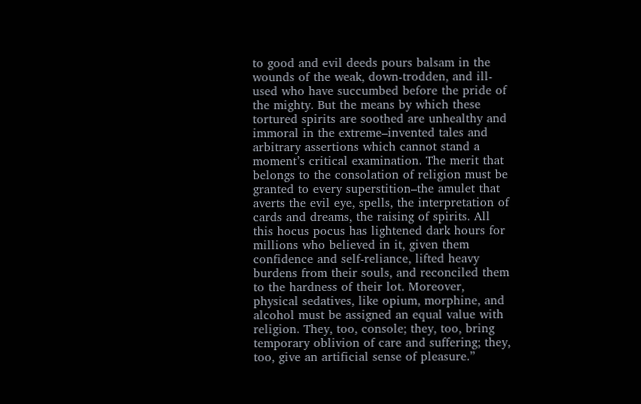to good and evil deeds pours balsam in the wounds of the weak, down-trodden, and ill-used who have succumbed before the pride of the mighty. But the means by which these tortured spirits are soothed are unhealthy and immoral in the extreme–invented tales and arbitrary assertions which cannot stand a moment’s critical examination. The merit that belongs to the consolation of religion must be granted to every superstition–the amulet that averts the evil eye, spells, the interpretation of cards and dreams, the raising of spirits. All this hocus pocus has lightened dark hours for millions who believed in it, given them confidence and self-reliance, lifted heavy burdens from their souls, and reconciled them to the hardness of their lot. Moreover, physical sedatives, like opium, morphine, and alcohol must be assigned an equal value with religion. They, too, console; they, too, bring temporary oblivion of care and suffering; they, too, give an artificial sense of pleasure.”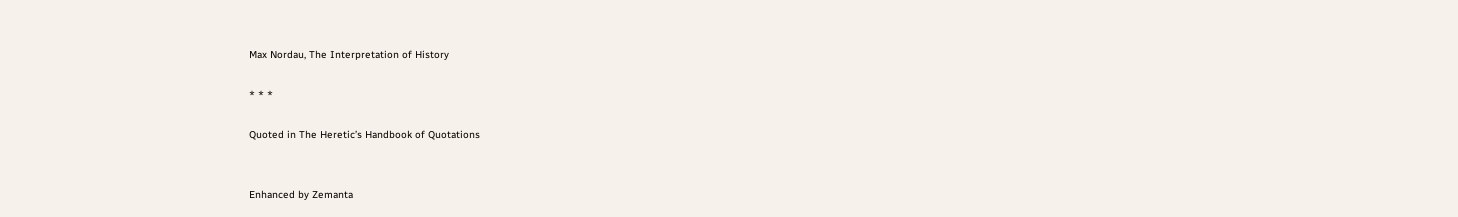Max Nordau, The Interpretation of History

* * *

Quoted in The Heretic’s Handbook of Quotations


Enhanced by Zemanta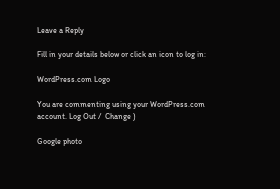Leave a Reply

Fill in your details below or click an icon to log in:

WordPress.com Logo

You are commenting using your WordPress.com account. Log Out /  Change )

Google photo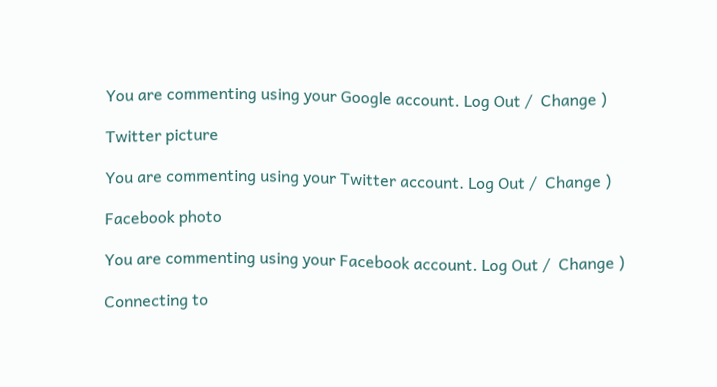You are commenting using your Google account. Log Out /  Change )

Twitter picture

You are commenting using your Twitter account. Log Out /  Change )

Facebook photo

You are commenting using your Facebook account. Log Out /  Change )

Connecting to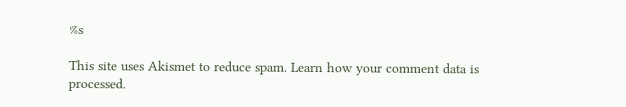%s

This site uses Akismet to reduce spam. Learn how your comment data is processed.